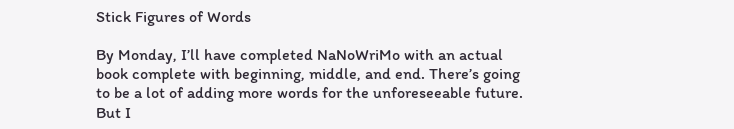Stick Figures of Words

By Monday, I’ll have completed NaNoWriMo with an actual book complete with beginning, middle, and end. There’s going to be a lot of adding more words for the unforeseeable future. But I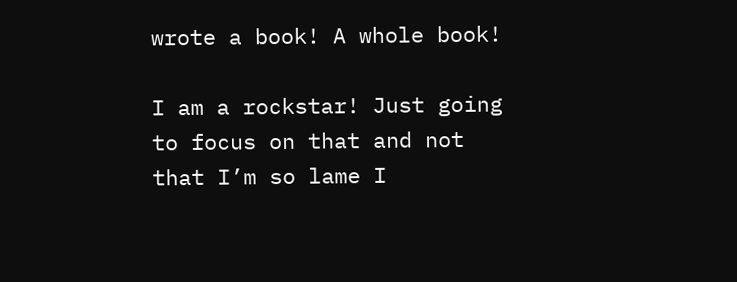wrote a book! A whole book!

I am a rockstar! Just going to focus on that and not that I’m so lame I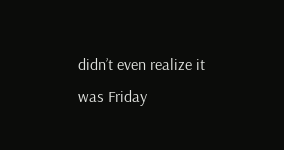didn’t even realize it was Friday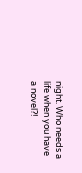night. Who needs a life when you have a novel?!